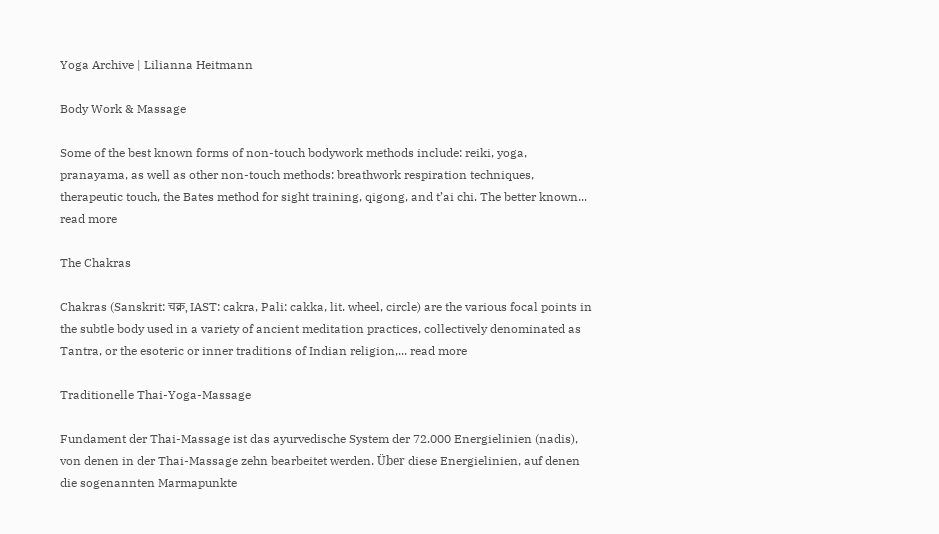Yoga Archive | Lilianna Heitmann

Body Work & Massage

Some of the best known forms of non-touch bodywork methods include: reiki, yoga, pranayama, as well as other non-touch methods: breathwork respiration techniques, therapeutic touch, the Bates method for sight training, qigong, and t’ai chi. The better known... read more

The Chakras

Chakras (Sanskrit: चक्र, IAST: cakra, Pali: cakka, lit. wheel, circle) are the various focal points in the subtle body used in a variety of ancient meditation practices, collectively denominated as Tantra, or the esoteric or inner traditions of Indian religion,... read more

Traditionelle Thai-Yoga-Massage

Fundament der Thai-Massage ist das ayurvedische System der 72.000 Energielinien (nadis), von denen in der Thai-Massage zehn bearbeitet werden. Über diese Energielinien, auf denen die sogenannten Marmapunkte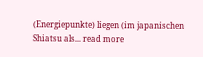(Energiepunkte) liegen (im japanischen Shiatsu als... read more